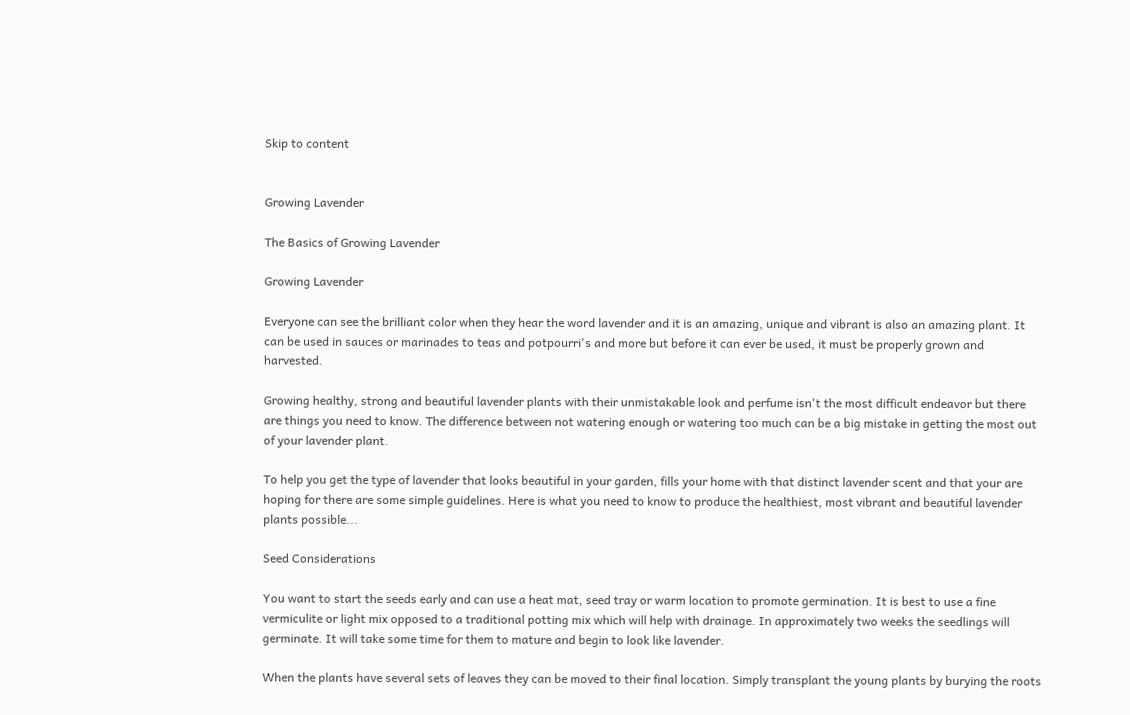Skip to content


Growing Lavender

The Basics of Growing Lavender

Growing Lavender

Everyone can see the brilliant color when they hear the word lavender and it is an amazing, unique and vibrant is also an amazing plant. It can be used in sauces or marinades to teas and potpourri's and more but before it can ever be used, it must be properly grown and harvested.

Growing healthy, strong and beautiful lavender plants with their unmistakable look and perfume isn't the most difficult endeavor but there are things you need to know. The difference between not watering enough or watering too much can be a big mistake in getting the most out of your lavender plant.

To help you get the type of lavender that looks beautiful in your garden, fills your home with that distinct lavender scent and that your are hoping for there are some simple guidelines. Here is what you need to know to produce the healthiest, most vibrant and beautiful lavender plants possible...

Seed Considerations

You want to start the seeds early and can use a heat mat, seed tray or warm location to promote germination. It is best to use a fine vermiculite or light mix opposed to a traditional potting mix which will help with drainage. In approximately two weeks the seedlings will germinate. It will take some time for them to mature and begin to look like lavender.

When the plants have several sets of leaves they can be moved to their final location. Simply transplant the young plants by burying the roots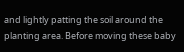and lightly patting the soil around the planting area. Before moving these baby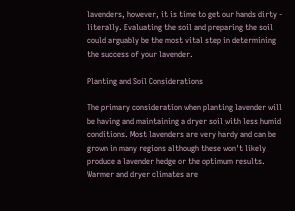lavenders, however, it is time to get our hands dirty - literally. Evaluating the soil and preparing the soil could arguably be the most vital step in determining the success of your lavender.

Planting and Soil Considerations

The primary consideration when planting lavender will be having and maintaining a dryer soil with less humid conditions. Most lavenders are very hardy and can be grown in many regions although these won't likely produce a lavender hedge or the optimum results. Warmer and dryer climates are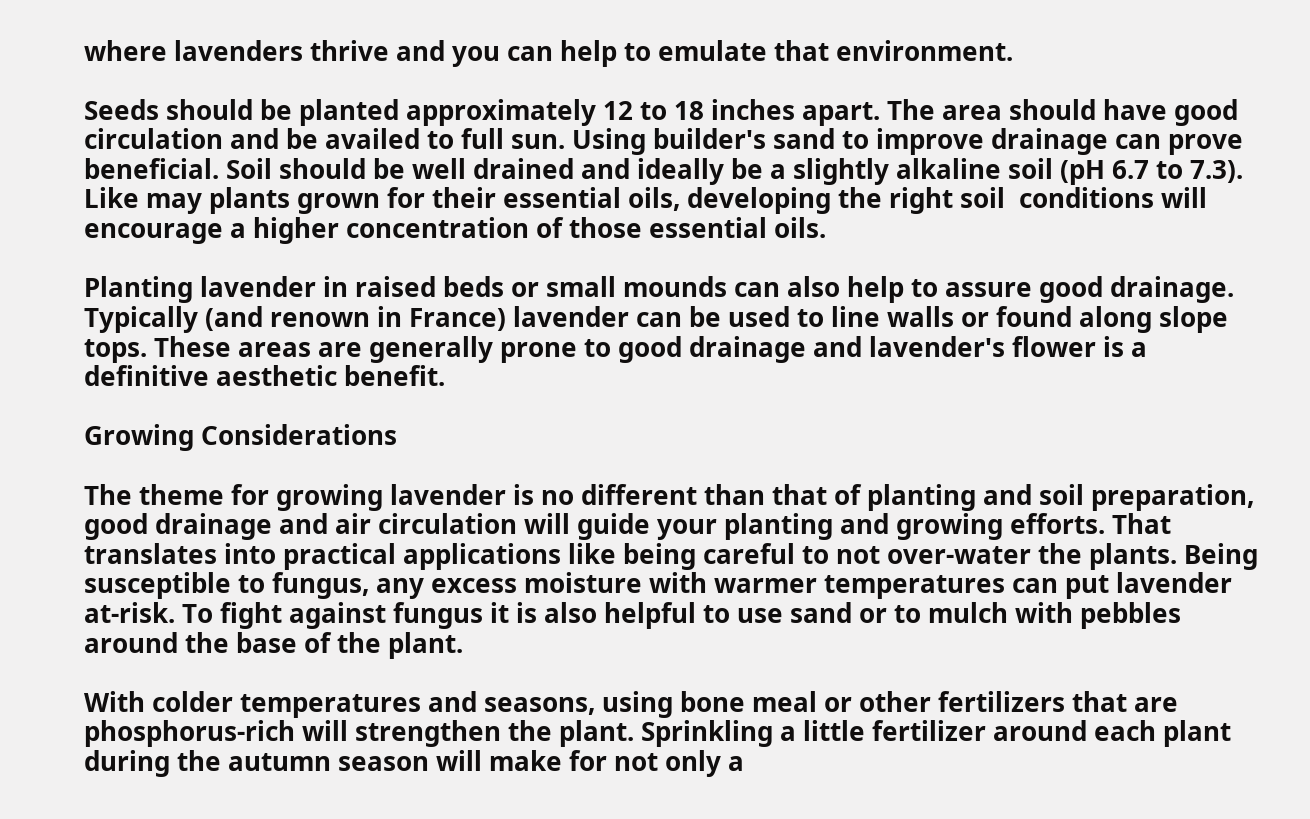where lavenders thrive and you can help to emulate that environment.

Seeds should be planted approximately 12 to 18 inches apart. The area should have good circulation and be availed to full sun. Using builder's sand to improve drainage can prove beneficial. Soil should be well drained and ideally be a slightly alkaline soil (pH 6.7 to 7.3). Like may plants grown for their essential oils, developing the right soil  conditions will encourage a higher concentration of those essential oils.

Planting lavender in raised beds or small mounds can also help to assure good drainage. Typically (and renown in France) lavender can be used to line walls or found along slope tops. These areas are generally prone to good drainage and lavender's flower is a definitive aesthetic benefit.

Growing Considerations

The theme for growing lavender is no different than that of planting and soil preparation, good drainage and air circulation will guide your planting and growing efforts. That translates into practical applications like being careful to not over-water the plants. Being susceptible to fungus, any excess moisture with warmer temperatures can put lavender at-risk. To fight against fungus it is also helpful to use sand or to mulch with pebbles around the base of the plant.

With colder temperatures and seasons, using bone meal or other fertilizers that are phosphorus-rich will strengthen the plant. Sprinkling a little fertilizer around each plant during the autumn season will make for not only a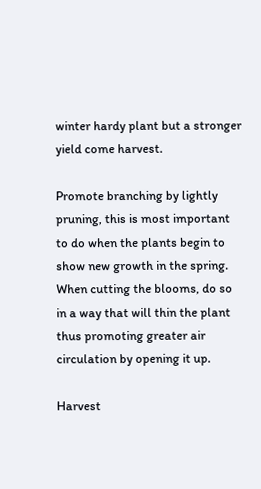winter hardy plant but a stronger yield come harvest.

Promote branching by lightly pruning, this is most important to do when the plants begin to show new growth in the spring. When cutting the blooms, do so in a way that will thin the plant thus promoting greater air circulation by opening it up.

Harvest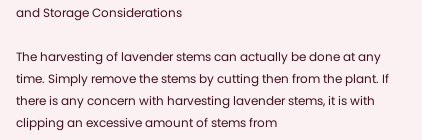and Storage Considerations

The harvesting of lavender stems can actually be done at any time. Simply remove the stems by cutting then from the plant. If there is any concern with harvesting lavender stems, it is with clipping an excessive amount of stems from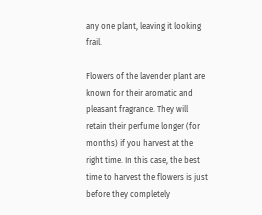any one plant, leaving it looking frail.

Flowers of the lavender plant are known for their aromatic and pleasant fragrance. They will retain their perfume longer (for months) if you harvest at the right time. In this case, the best time to harvest the flowers is just before they completely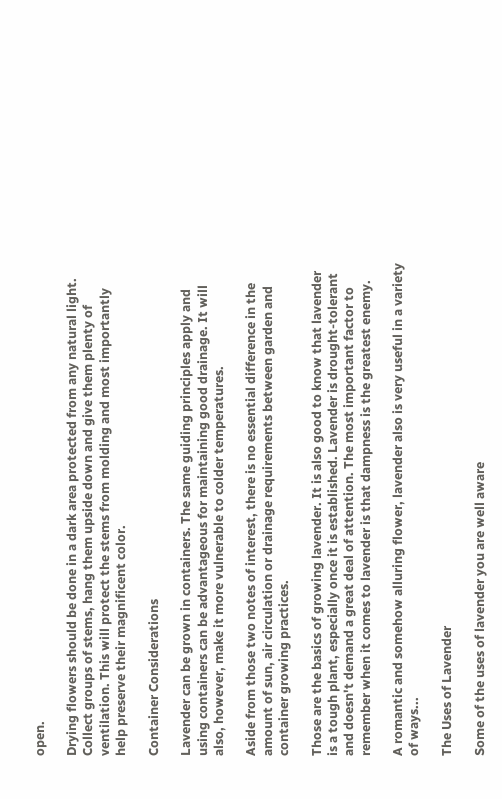open.

Drying flowers should be done in a dark area protected from any natural light. Collect groups of stems, hang them upside down and give them plenty of ventilation. This will protect the stems from molding and most importantly help preserve their magnificent color.

Container Considerations

Lavender can be grown in containers. The same guiding principles apply and using containers can be advantageous for maintaining good drainage. It will also, however, make it more vulnerable to colder temperatures.

Aside from those two notes of interest, there is no essential difference in the amount of sun, air circulation or drainage requirements between garden and container growing practices.

Those are the basics of growing lavender. It is also good to know that lavender is a tough plant, especially once it is established. Lavender is drought-tolerant and doesn't demand a great deal of attention. The most important factor to remember when it comes to lavender is that dampness is the greatest enemy.

A romantic and somehow alluring flower, lavender also is very useful in a variety of ways...

The Uses of Lavender

Some of the uses of lavender you are well aware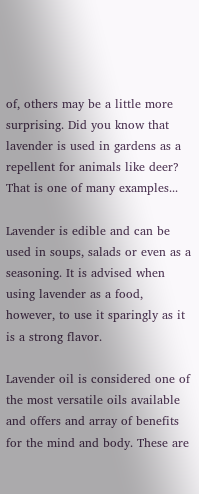of, others may be a little more surprising. Did you know that lavender is used in gardens as a repellent for animals like deer? That is one of many examples...

Lavender is edible and can be used in soups, salads or even as a seasoning. It is advised when using lavender as a food, however, to use it sparingly as it is a strong flavor.

Lavender oil is considered one of the most versatile oils available and offers and array of benefits for the mind and body. These are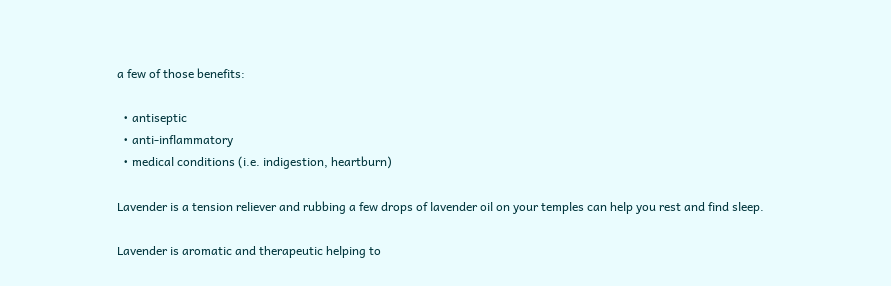a few of those benefits:

  • antiseptic
  • anti-inflammatory
  • medical conditions (i.e. indigestion, heartburn)

Lavender is a tension reliever and rubbing a few drops of lavender oil on your temples can help you rest and find sleep.

Lavender is aromatic and therapeutic helping to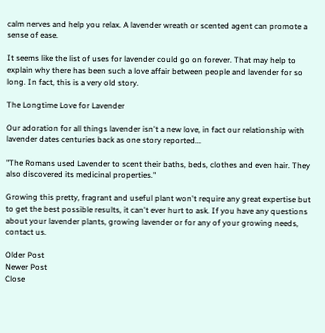calm nerves and help you relax. A lavender wreath or scented agent can promote a sense of ease.

It seems like the list of uses for lavender could go on forever. That may help to explain why there has been such a love affair between people and lavender for so long. In fact, this is a very old story.

The Longtime Love for Lavender

Our adoration for all things lavender isn't a new love, in fact our relationship with lavender dates centuries back as one story reported...

"The Romans used Lavender to scent their baths, beds, clothes and even hair. They also discovered its medicinal properties."

Growing this pretty, fragrant and useful plant won't require any great expertise but to get the best possible results, it can't ever hurt to ask. If you have any questions about your lavender plants, growing lavender or for any of your growing needs, contact us.

Older Post
Newer Post
Close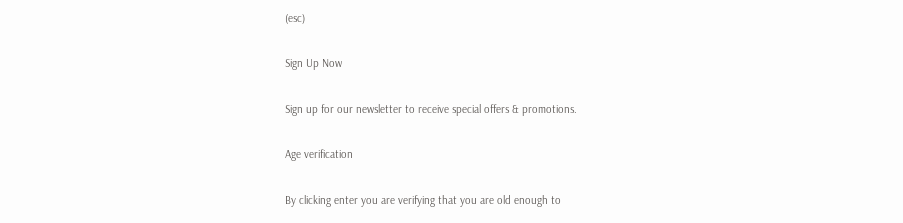(esc)

Sign Up Now

Sign up for our newsletter to receive special offers & promotions.

Age verification

By clicking enter you are verifying that you are old enough to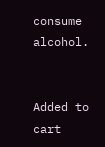consume alcohol.


Added to cart